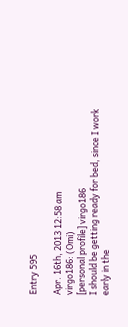Entry 595

Apr. 16th, 2013 12:58 am
virgo186: (Omi)
[personal profile] virgo186
I should be getting ready for bed, since I work early in the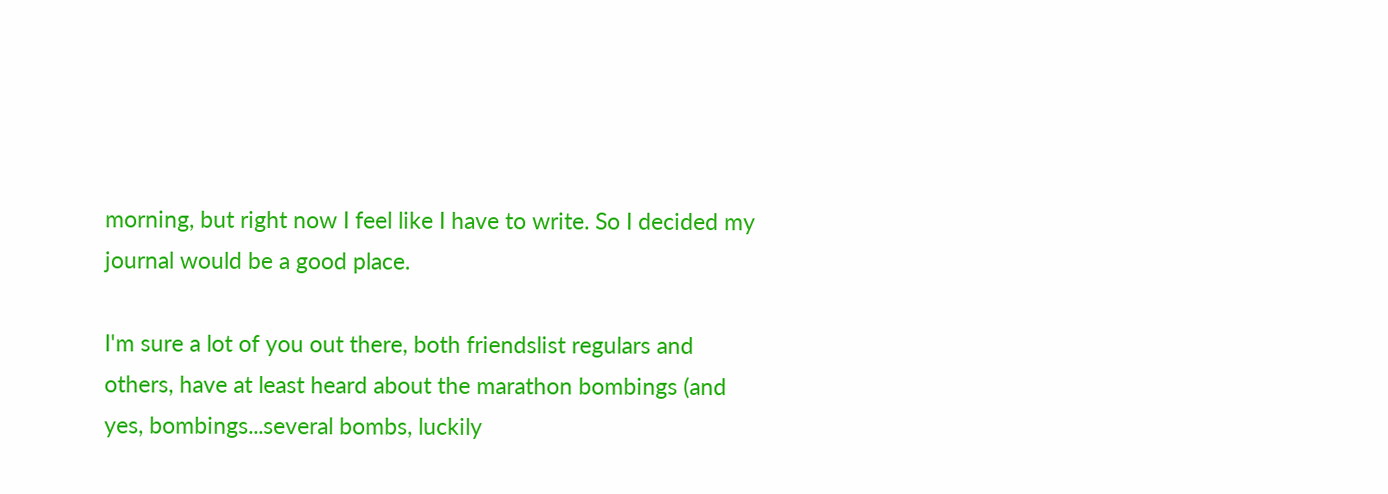morning, but right now I feel like I have to write. So I decided my journal would be a good place.

I'm sure a lot of you out there, both friendslist regulars and others, have at least heard about the marathon bombings (and yes, bombings...several bombs, luckily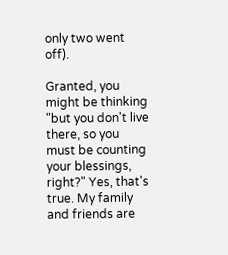only two went off).

Granted, you might be thinking "but you don't live there, so you must be counting your blessings, right?" Yes, that's true. My family and friends are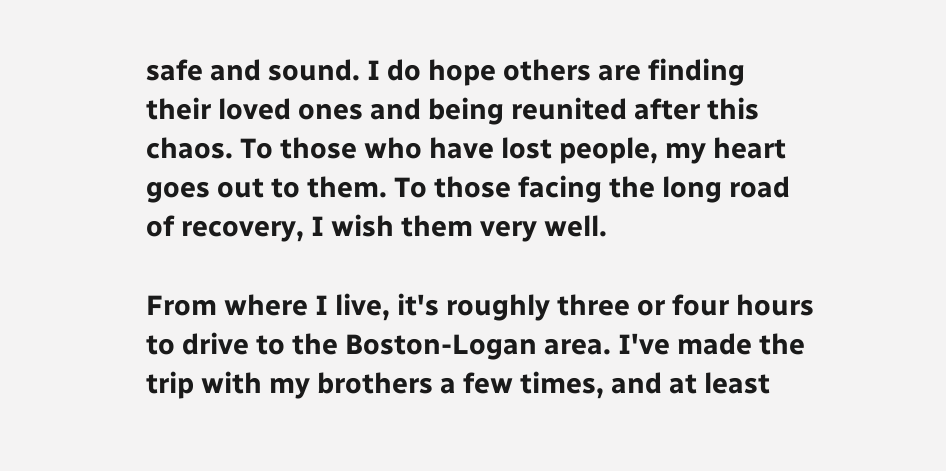safe and sound. I do hope others are finding their loved ones and being reunited after this chaos. To those who have lost people, my heart goes out to them. To those facing the long road of recovery, I wish them very well.

From where I live, it's roughly three or four hours to drive to the Boston-Logan area. I've made the trip with my brothers a few times, and at least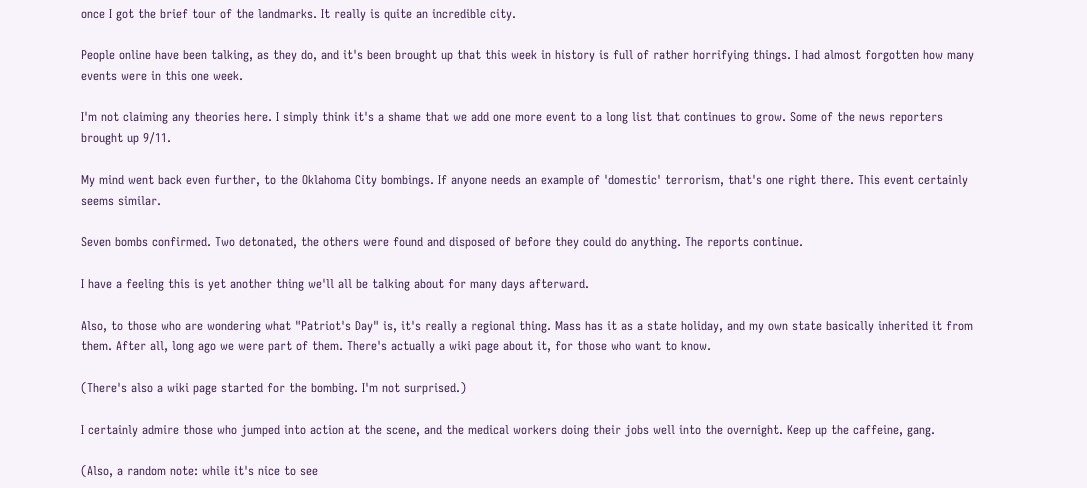once I got the brief tour of the landmarks. It really is quite an incredible city.

People online have been talking, as they do, and it's been brought up that this week in history is full of rather horrifying things. I had almost forgotten how many events were in this one week.

I'm not claiming any theories here. I simply think it's a shame that we add one more event to a long list that continues to grow. Some of the news reporters brought up 9/11.

My mind went back even further, to the Oklahoma City bombings. If anyone needs an example of 'domestic' terrorism, that's one right there. This event certainly seems similar.

Seven bombs confirmed. Two detonated, the others were found and disposed of before they could do anything. The reports continue.

I have a feeling this is yet another thing we'll all be talking about for many days afterward.

Also, to those who are wondering what "Patriot's Day" is, it's really a regional thing. Mass has it as a state holiday, and my own state basically inherited it from them. After all, long ago we were part of them. There's actually a wiki page about it, for those who want to know.

(There's also a wiki page started for the bombing. I'm not surprised.)

I certainly admire those who jumped into action at the scene, and the medical workers doing their jobs well into the overnight. Keep up the caffeine, gang.

(Also, a random note: while it's nice to see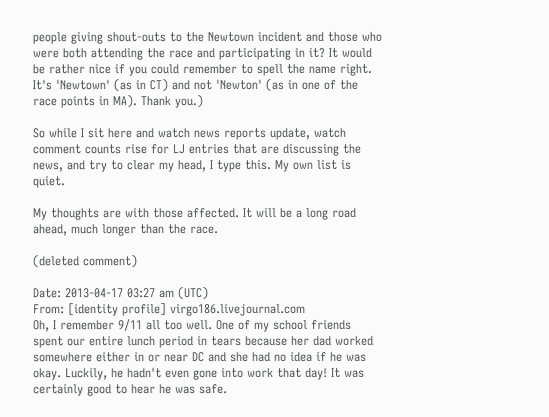people giving shout-outs to the Newtown incident and those who were both attending the race and participating in it? It would be rather nice if you could remember to spell the name right. It's 'Newtown' (as in CT) and not 'Newton' (as in one of the race points in MA). Thank you.)

So while I sit here and watch news reports update, watch comment counts rise for LJ entries that are discussing the news, and try to clear my head, I type this. My own list is quiet.

My thoughts are with those affected. It will be a long road ahead, much longer than the race.

(deleted comment)

Date: 2013-04-17 03:27 am (UTC)
From: [identity profile] virgo186.livejournal.com
Oh, I remember 9/11 all too well. One of my school friends spent our entire lunch period in tears because her dad worked somewhere either in or near DC and she had no idea if he was okay. Luckily, he hadn't even gone into work that day! It was certainly good to hear he was safe.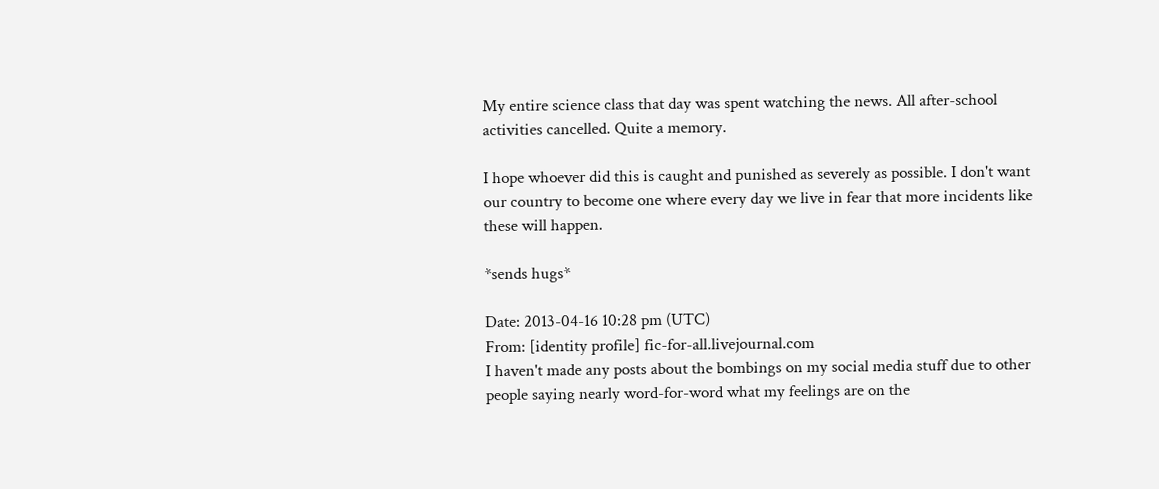My entire science class that day was spent watching the news. All after-school activities cancelled. Quite a memory.

I hope whoever did this is caught and punished as severely as possible. I don't want our country to become one where every day we live in fear that more incidents like these will happen.

*sends hugs*

Date: 2013-04-16 10:28 pm (UTC)
From: [identity profile] fic-for-all.livejournal.com
I haven't made any posts about the bombings on my social media stuff due to other people saying nearly word-for-word what my feelings are on the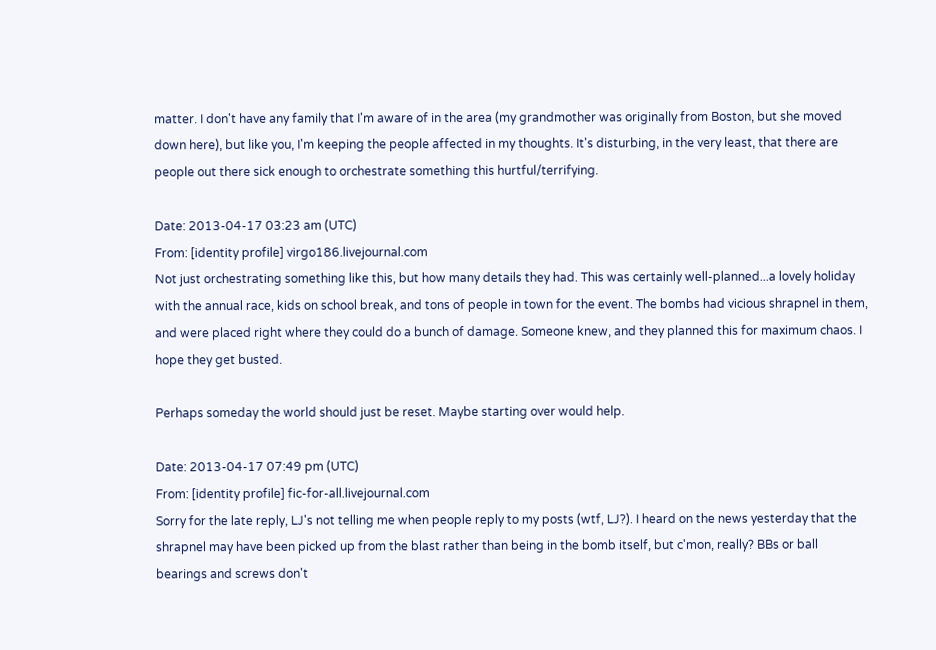matter. I don't have any family that I'm aware of in the area (my grandmother was originally from Boston, but she moved down here), but like you, I'm keeping the people affected in my thoughts. It's disturbing, in the very least, that there are people out there sick enough to orchestrate something this hurtful/terrifying.

Date: 2013-04-17 03:23 am (UTC)
From: [identity profile] virgo186.livejournal.com
Not just orchestrating something like this, but how many details they had. This was certainly well-planned...a lovely holiday with the annual race, kids on school break, and tons of people in town for the event. The bombs had vicious shrapnel in them, and were placed right where they could do a bunch of damage. Someone knew, and they planned this for maximum chaos. I hope they get busted.

Perhaps someday the world should just be reset. Maybe starting over would help.

Date: 2013-04-17 07:49 pm (UTC)
From: [identity profile] fic-for-all.livejournal.com
Sorry for the late reply, LJ's not telling me when people reply to my posts (wtf, LJ?). I heard on the news yesterday that the shrapnel may have been picked up from the blast rather than being in the bomb itself, but c'mon, really? BBs or ball bearings and screws don't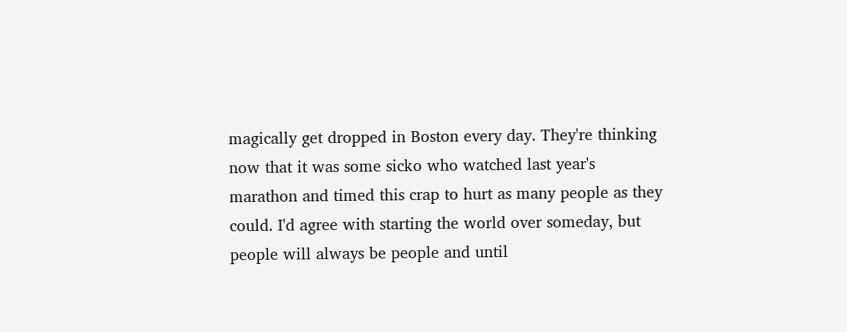magically get dropped in Boston every day. They're thinking now that it was some sicko who watched last year's marathon and timed this crap to hurt as many people as they could. I'd agree with starting the world over someday, but people will always be people and until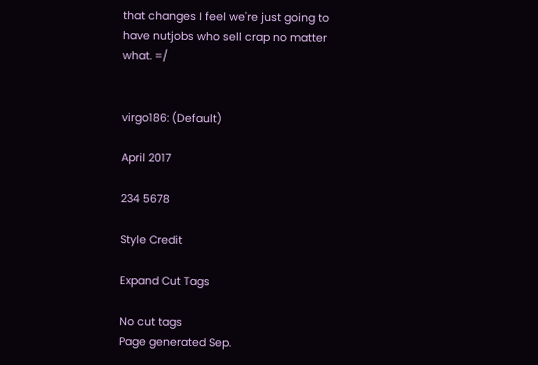that changes I feel we're just going to have nutjobs who sell crap no matter what. =/


virgo186: (Default)

April 2017

234 5678

Style Credit

Expand Cut Tags

No cut tags
Page generated Sep.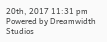20th, 2017 11:31 pm
Powered by Dreamwidth Studios